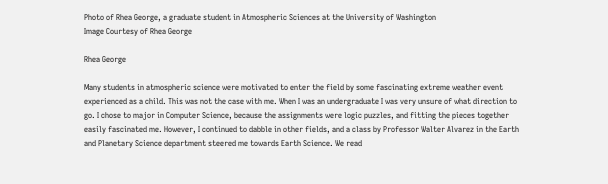Photo of Rhea George, a graduate student in Atmospheric Sciences at the University of Washington
Image Courtesy of Rhea George

Rhea George

Many students in atmospheric science were motivated to enter the field by some fascinating extreme weather event experienced as a child. This was not the case with me. When I was an undergraduate I was very unsure of what direction to go. I chose to major in Computer Science, because the assignments were logic puzzles, and fitting the pieces together easily fascinated me. However, I continued to dabble in other fields, and a class by Professor Walter Alvarez in the Earth and Planetary Science department steered me towards Earth Science. We read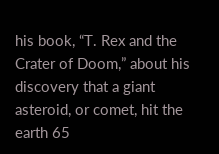his book, “T. Rex and the Crater of Doom,” about his discovery that a giant asteroid, or comet, hit the earth 65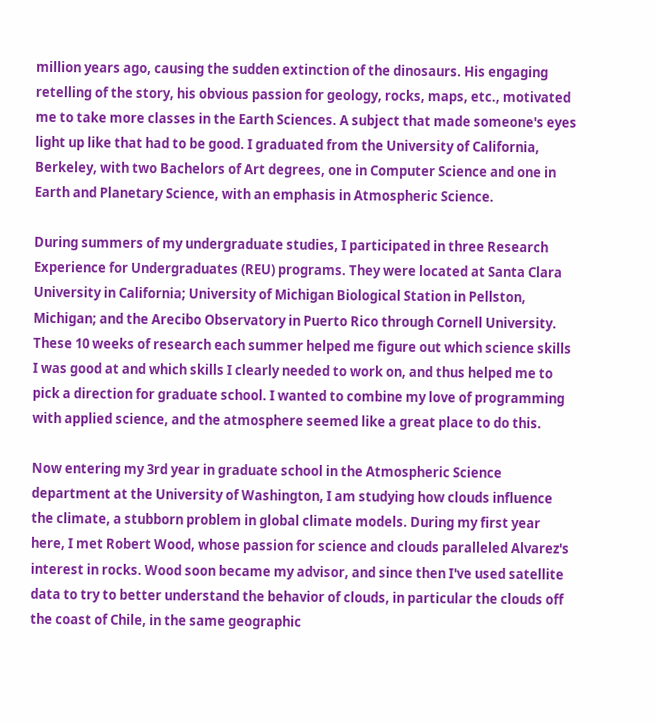million years ago, causing the sudden extinction of the dinosaurs. His engaging retelling of the story, his obvious passion for geology, rocks, maps, etc., motivated me to take more classes in the Earth Sciences. A subject that made someone's eyes light up like that had to be good. I graduated from the University of California, Berkeley, with two Bachelors of Art degrees, one in Computer Science and one in Earth and Planetary Science, with an emphasis in Atmospheric Science.

During summers of my undergraduate studies, I participated in three Research Experience for Undergraduates (REU) programs. They were located at Santa Clara University in California; University of Michigan Biological Station in Pellston, Michigan; and the Arecibo Observatory in Puerto Rico through Cornell University. These 10 weeks of research each summer helped me figure out which science skills I was good at and which skills I clearly needed to work on, and thus helped me to pick a direction for graduate school. I wanted to combine my love of programming with applied science, and the atmosphere seemed like a great place to do this.

Now entering my 3rd year in graduate school in the Atmospheric Science department at the University of Washington, I am studying how clouds influence the climate, a stubborn problem in global climate models. During my first year here, I met Robert Wood, whose passion for science and clouds paralleled Alvarez's interest in rocks. Wood soon became my advisor, and since then I've used satellite data to try to better understand the behavior of clouds, in particular the clouds off the coast of Chile, in the same geographic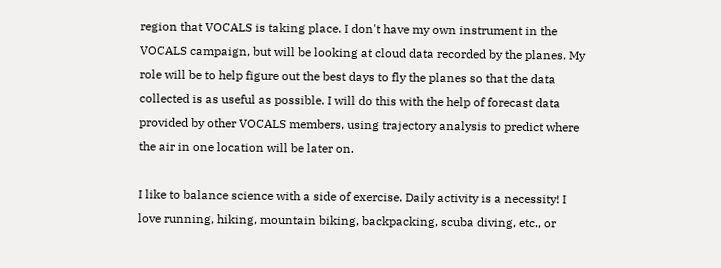region that VOCALS is taking place. I don't have my own instrument in the VOCALS campaign, but will be looking at cloud data recorded by the planes. My role will be to help figure out the best days to fly the planes so that the data collected is as useful as possible. I will do this with the help of forecast data provided by other VOCALS members, using trajectory analysis to predict where the air in one location will be later on.

I like to balance science with a side of exercise. Daily activity is a necessity! I love running, hiking, mountain biking, backpacking, scuba diving, etc., or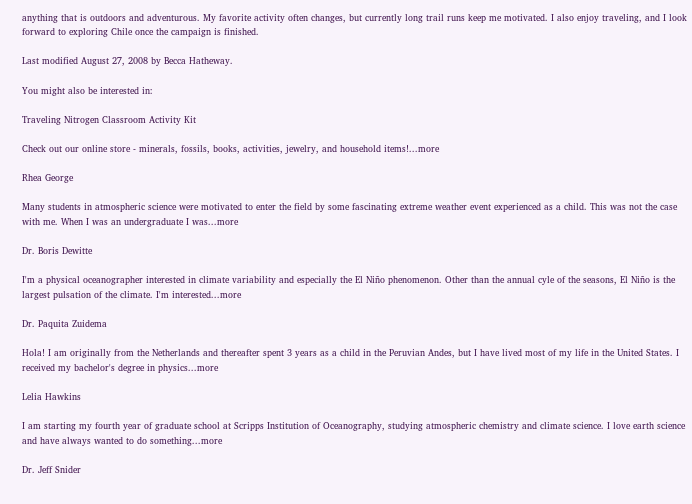anything that is outdoors and adventurous. My favorite activity often changes, but currently long trail runs keep me motivated. I also enjoy traveling, and I look forward to exploring Chile once the campaign is finished.

Last modified August 27, 2008 by Becca Hatheway.

You might also be interested in:

Traveling Nitrogen Classroom Activity Kit

Check out our online store - minerals, fossils, books, activities, jewelry, and household items!...more

Rhea George

Many students in atmospheric science were motivated to enter the field by some fascinating extreme weather event experienced as a child. This was not the case with me. When I was an undergraduate I was...more

Dr. Boris Dewitte

I'm a physical oceanographer interested in climate variability and especially the El Niño phenomenon. Other than the annual cyle of the seasons, El Niño is the largest pulsation of the climate. I'm interested...more

Dr. Paquita Zuidema

Hola! I am originally from the Netherlands and thereafter spent 3 years as a child in the Peruvian Andes, but I have lived most of my life in the United States. I received my bachelor's degree in physics...more

Lelia Hawkins

I am starting my fourth year of graduate school at Scripps Institution of Oceanography, studying atmospheric chemistry and climate science. I love earth science and have always wanted to do something...more

Dr. Jeff Snider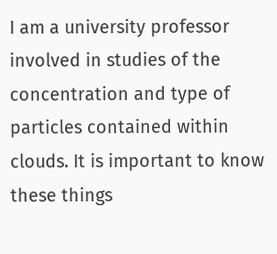I am a university professor involved in studies of the concentration and type of particles contained within clouds. It is important to know these things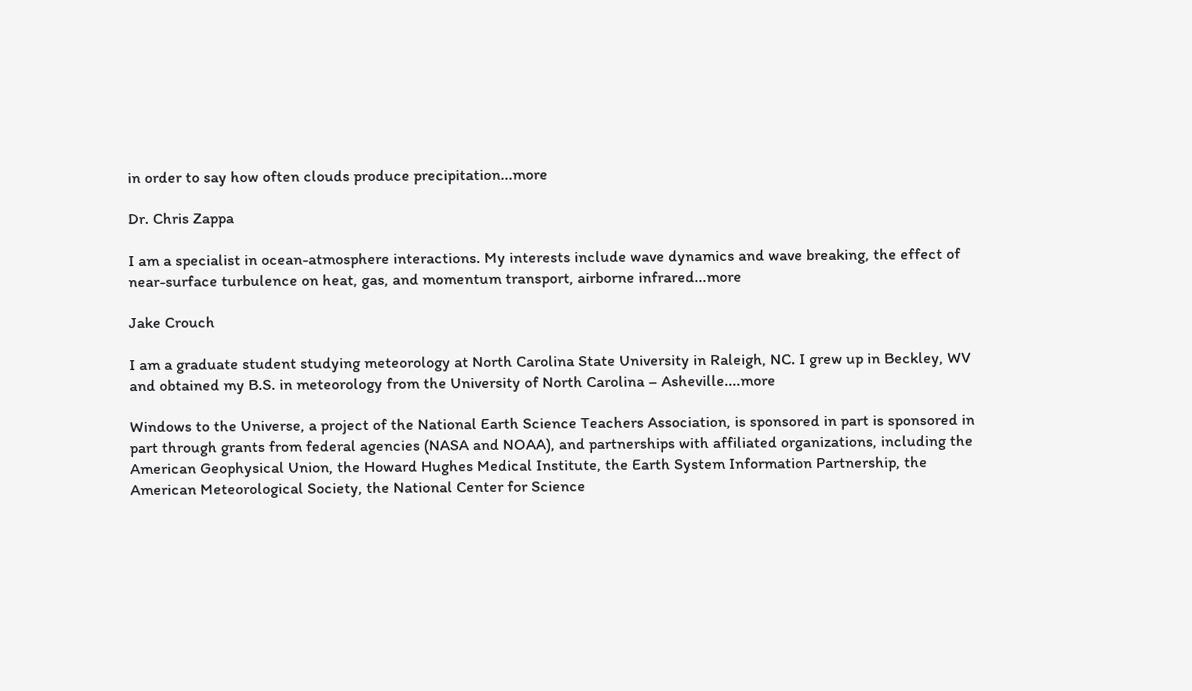in order to say how often clouds produce precipitation...more

Dr. Chris Zappa

I am a specialist in ocean-atmosphere interactions. My interests include wave dynamics and wave breaking, the effect of near-surface turbulence on heat, gas, and momentum transport, airborne infrared...more

Jake Crouch

I am a graduate student studying meteorology at North Carolina State University in Raleigh, NC. I grew up in Beckley, WV and obtained my B.S. in meteorology from the University of North Carolina – Asheville....more

Windows to the Universe, a project of the National Earth Science Teachers Association, is sponsored in part is sponsored in part through grants from federal agencies (NASA and NOAA), and partnerships with affiliated organizations, including the American Geophysical Union, the Howard Hughes Medical Institute, the Earth System Information Partnership, the American Meteorological Society, the National Center for Science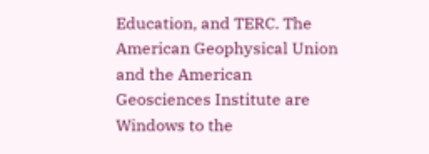Education, and TERC. The American Geophysical Union and the American Geosciences Institute are Windows to the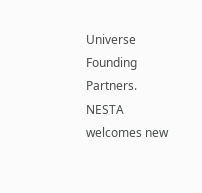Universe Founding Partners. NESTA welcomes new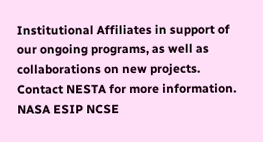Institutional Affiliates in support of our ongoing programs, as well as collaborations on new projects. Contact NESTA for more information. NASA ESIP NCSE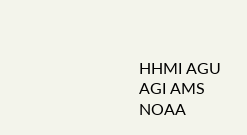HHMI AGU AGI AMS NOAA